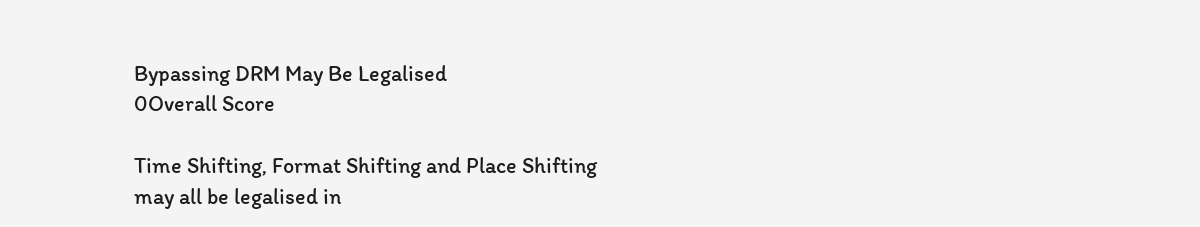Bypassing DRM May Be Legalised
0Overall Score

Time Shifting, Format Shifting and Place Shifting may all be legalised in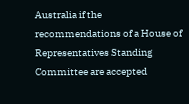Australia if the recommendations of a House of Representatives Standing Committee are accepted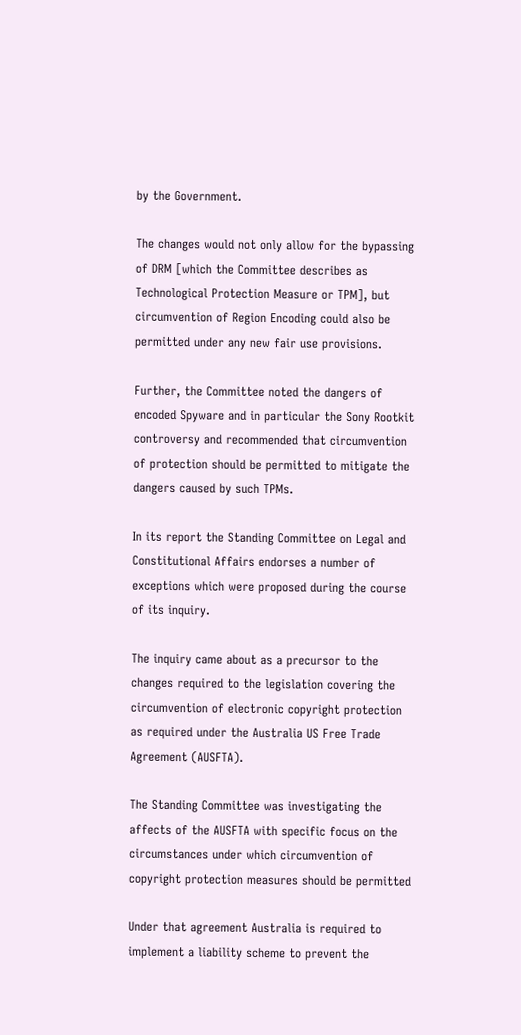by the Government.

The changes would not only allow for the bypassing of DRM [which the Committee describes as Technological Protection Measure or TPM], but circumvention of Region Encoding could also be permitted under any new fair use provisions.

Further, the Committee noted the dangers of encoded Spyware and in particular the Sony Rootkit controversy and recommended that circumvention of protection should be permitted to mitigate the dangers caused by such TPMs.

In its report the Standing Committee on Legal and Constitutional Affairs endorses a number of exceptions which were proposed during the course of its inquiry.

The inquiry came about as a precursor to the changes required to the legislation covering the circumvention of electronic copyright protection as required under the Australia US Free Trade Agreement (AUSFTA).

The Standing Committee was investigating the affects of the AUSFTA with specific focus on the circumstances under which circumvention of copyright protection measures should be permitted

Under that agreement Australia is required to implement a liability scheme to prevent the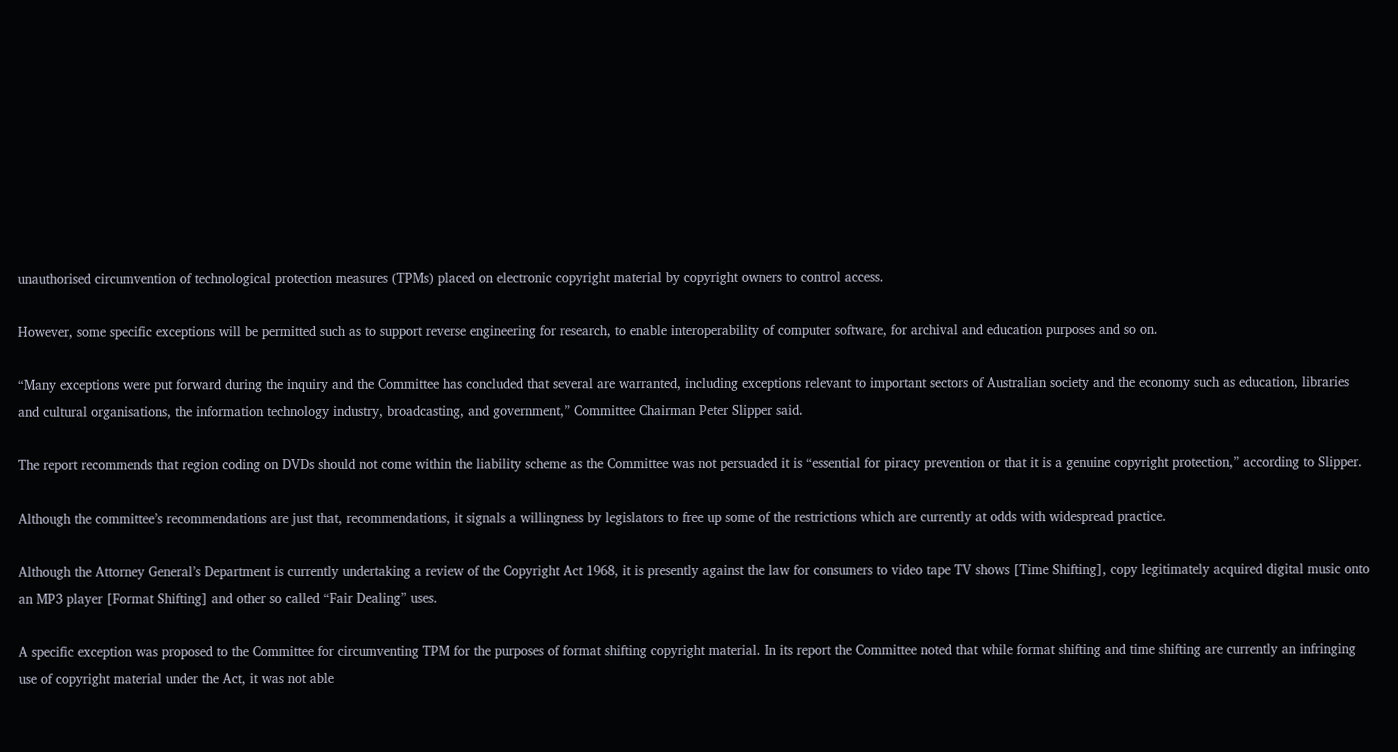unauthorised circumvention of technological protection measures (TPMs) placed on electronic copyright material by copyright owners to control access.

However, some specific exceptions will be permitted such as to support reverse engineering for research, to enable interoperability of computer software, for archival and education purposes and so on.

“Many exceptions were put forward during the inquiry and the Committee has concluded that several are warranted, including exceptions relevant to important sectors of Australian society and the economy such as education, libraries and cultural organisations, the information technology industry, broadcasting, and government,” Committee Chairman Peter Slipper said.

The report recommends that region coding on DVDs should not come within the liability scheme as the Committee was not persuaded it is “essential for piracy prevention or that it is a genuine copyright protection,” according to Slipper.

Although the committee’s recommendations are just that, recommendations, it signals a willingness by legislators to free up some of the restrictions which are currently at odds with widespread practice.

Although the Attorney General’s Department is currently undertaking a review of the Copyright Act 1968, it is presently against the law for consumers to video tape TV shows [Time Shifting], copy legitimately acquired digital music onto an MP3 player [Format Shifting] and other so called “Fair Dealing” uses.

A specific exception was proposed to the Committee for circumventing TPM for the purposes of format shifting copyright material. In its report the Committee noted that while format shifting and time shifting are currently an infringing use of copyright material under the Act, it was not able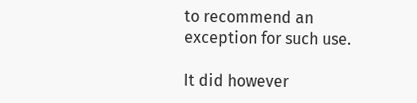to recommend an exception for such use.

It did however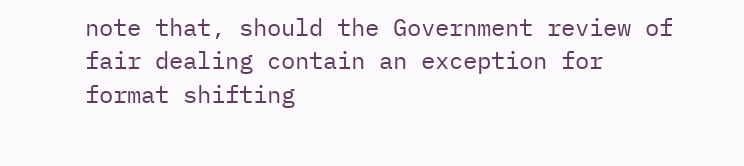note that, should the Government review of fair dealing contain an exception for format shifting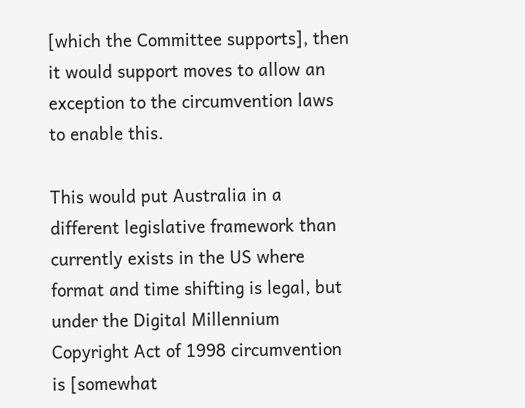[which the Committee supports], then it would support moves to allow an exception to the circumvention laws to enable this.

This would put Australia in a different legislative framework than currently exists in the US where format and time shifting is legal, but under the Digital Millennium Copyright Act of 1998 circumvention is [somewhat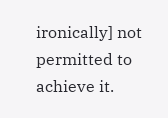ironically] not permitted to achieve it.